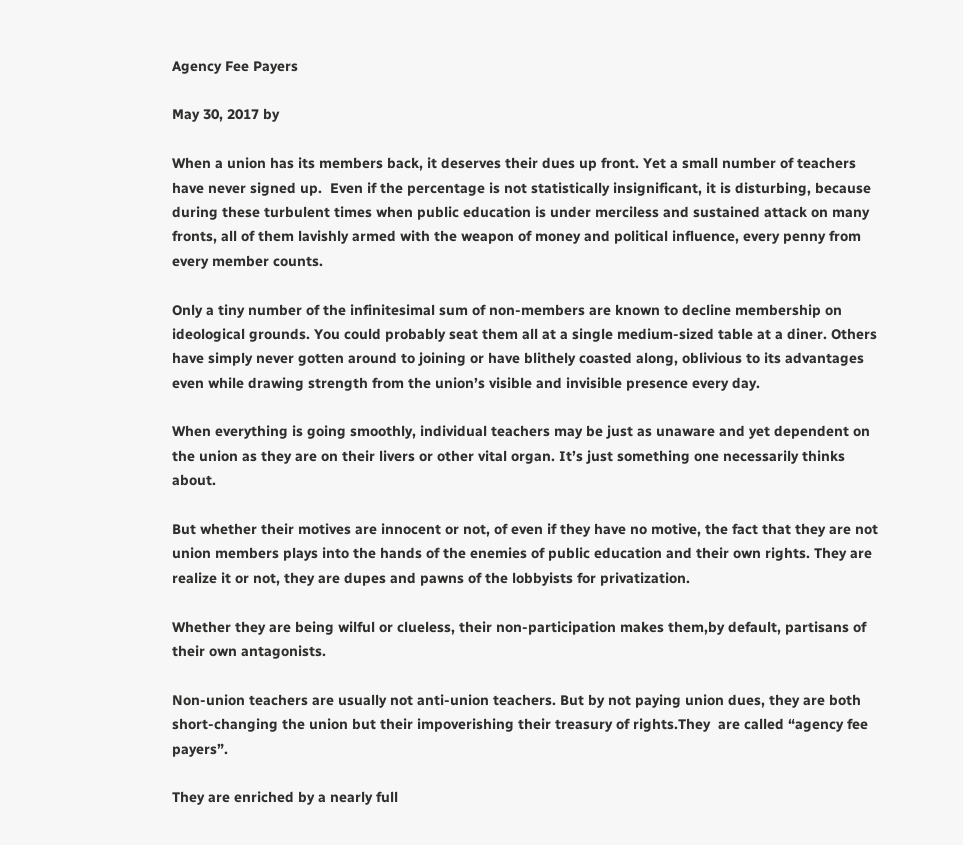Agency Fee Payers

May 30, 2017 by

When a union has its members back, it deserves their dues up front. Yet a small number of teachers have never signed up.  Even if the percentage is not statistically insignificant, it is disturbing, because  during these turbulent times when public education is under merciless and sustained attack on many fronts, all of them lavishly armed with the weapon of money and political influence, every penny from every member counts.

Only a tiny number of the infinitesimal sum of non-members are known to decline membership on ideological grounds. You could probably seat them all at a single medium-sized table at a diner. Others have simply never gotten around to joining or have blithely coasted along, oblivious to its advantages even while drawing strength from the union’s visible and invisible presence every day.

When everything is going smoothly, individual teachers may be just as unaware and yet dependent on the union as they are on their livers or other vital organ. It’s just something one necessarily thinks about.

But whether their motives are innocent or not, of even if they have no motive, the fact that they are not union members plays into the hands of the enemies of public education and their own rights. They are realize it or not, they are dupes and pawns of the lobbyists for privatization.

Whether they are being wilful or clueless, their non-participation makes them,by default, partisans of their own antagonists.

Non-union teachers are usually not anti-union teachers. But by not paying union dues, they are both short-changing the union but their impoverishing their treasury of rights.They  are called “agency fee payers”.

They are enriched by a nearly full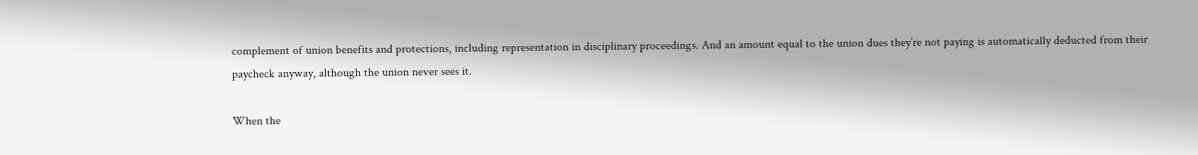complement of union benefits and protections, including representation in disciplinary proceedings. And an amount equal to the union dues they’re not paying is automatically deducted from their paycheck anyway, although the union never sees it.

When the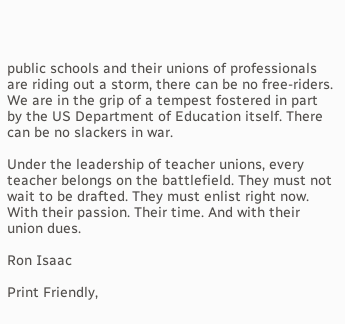public schools and their unions of professionals are riding out a storm, there can be no free-riders. We are in the grip of a tempest fostered in part by the US Department of Education itself. There can be no slackers in war.

Under the leadership of teacher unions, every teacher belongs on the battlefield. They must not wait to be drafted. They must enlist right now. With their passion. Their time. And with their union dues.

Ron Isaac

Print Friendly,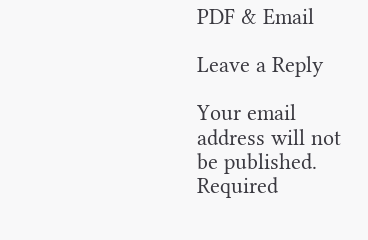PDF & Email

Leave a Reply

Your email address will not be published. Required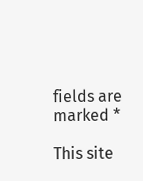fields are marked *

This site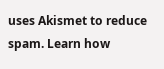uses Akismet to reduce spam. Learn how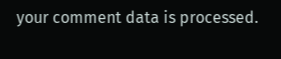your comment data is processed.